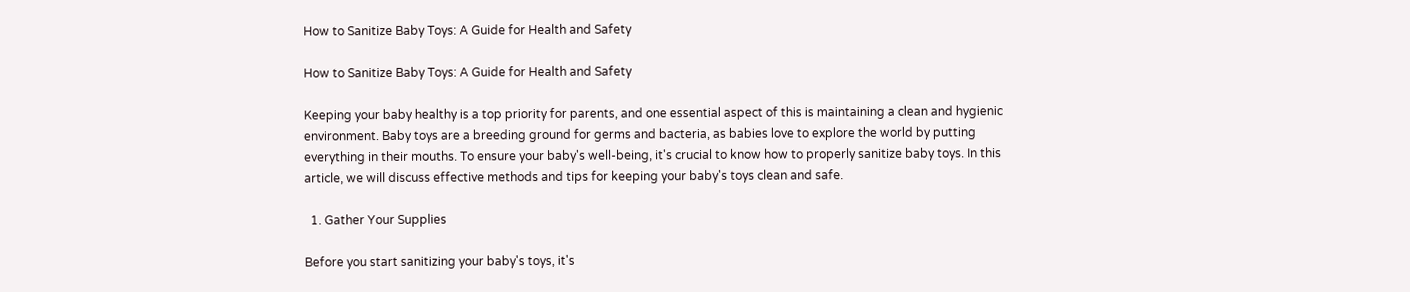How to Sanitize Baby Toys: A Guide for Health and Safety

How to Sanitize Baby Toys: A Guide for Health and Safety

Keeping your baby healthy is a top priority for parents, and one essential aspect of this is maintaining a clean and hygienic environment. Baby toys are a breeding ground for germs and bacteria, as babies love to explore the world by putting everything in their mouths. To ensure your baby's well-being, it's crucial to know how to properly sanitize baby toys. In this article, we will discuss effective methods and tips for keeping your baby's toys clean and safe.

  1. Gather Your Supplies

Before you start sanitizing your baby's toys, it's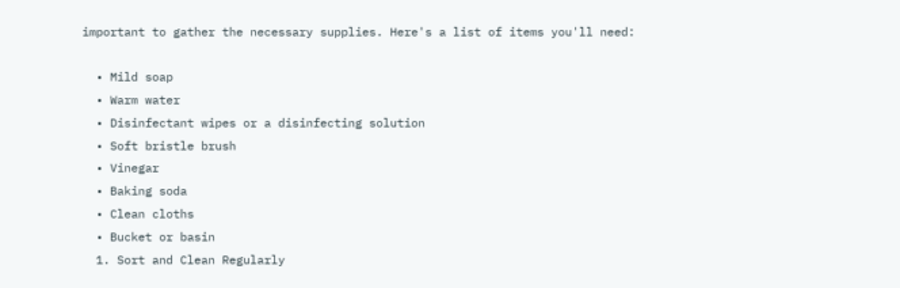important to gather the necessary supplies. Here's a list of items you'll need:

  • Mild soap
  • Warm water
  • Disinfectant wipes or a disinfecting solution
  • Soft bristle brush
  • Vinegar
  • Baking soda
  • Clean cloths
  • Bucket or basin
  1. Sort and Clean Regularly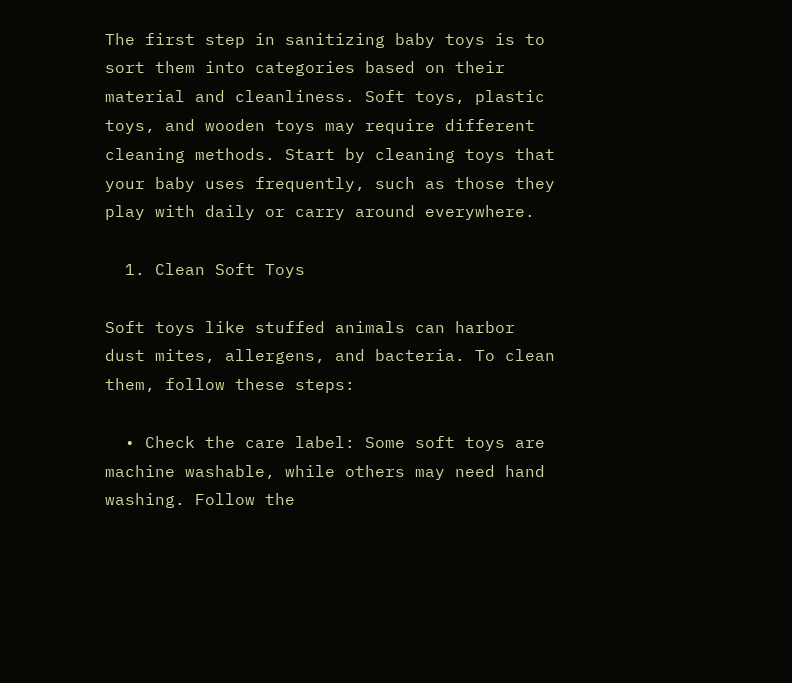The first step in sanitizing baby toys is to sort them into categories based on their material and cleanliness. Soft toys, plastic toys, and wooden toys may require different cleaning methods. Start by cleaning toys that your baby uses frequently, such as those they play with daily or carry around everywhere.

  1. Clean Soft Toys

Soft toys like stuffed animals can harbor dust mites, allergens, and bacteria. To clean them, follow these steps:

  • Check the care label: Some soft toys are machine washable, while others may need hand washing. Follow the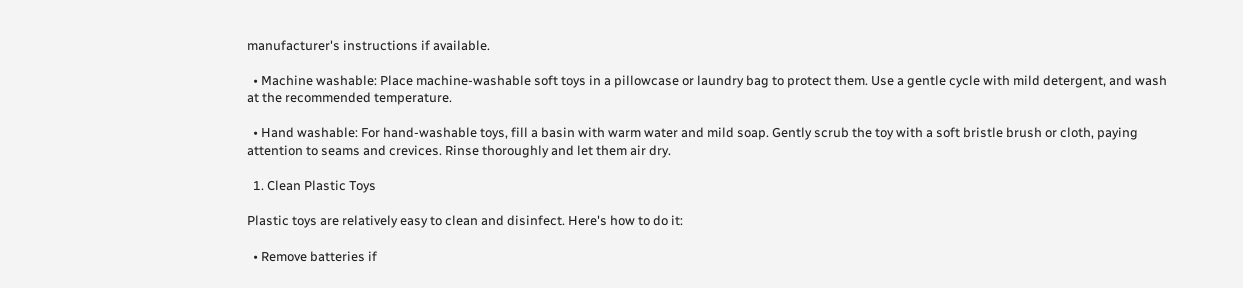manufacturer's instructions if available.

  • Machine washable: Place machine-washable soft toys in a pillowcase or laundry bag to protect them. Use a gentle cycle with mild detergent, and wash at the recommended temperature.

  • Hand washable: For hand-washable toys, fill a basin with warm water and mild soap. Gently scrub the toy with a soft bristle brush or cloth, paying attention to seams and crevices. Rinse thoroughly and let them air dry.

  1. Clean Plastic Toys

Plastic toys are relatively easy to clean and disinfect. Here's how to do it:

  • Remove batteries if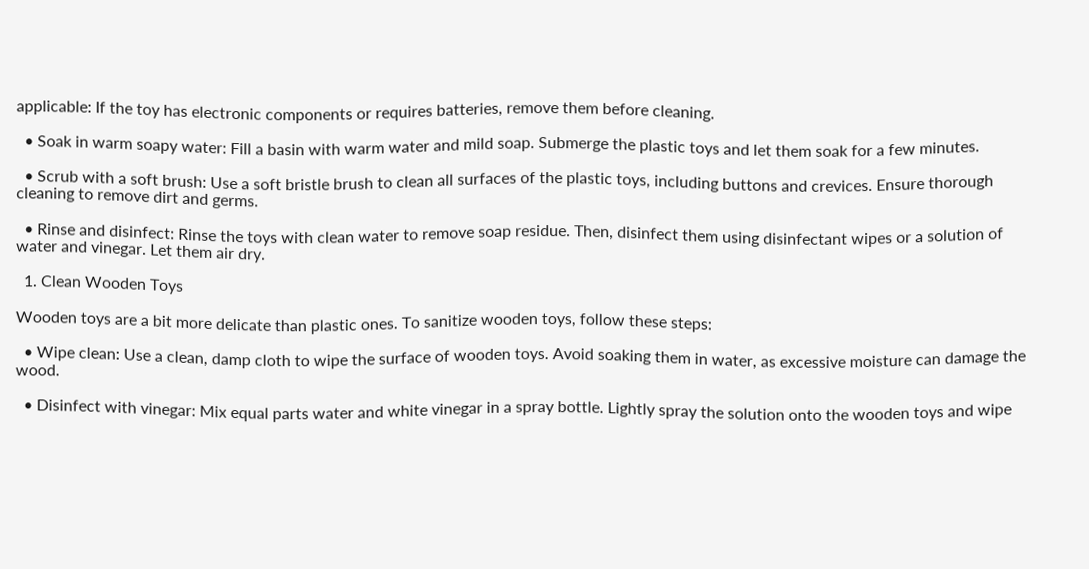applicable: If the toy has electronic components or requires batteries, remove them before cleaning.

  • Soak in warm soapy water: Fill a basin with warm water and mild soap. Submerge the plastic toys and let them soak for a few minutes.

  • Scrub with a soft brush: Use a soft bristle brush to clean all surfaces of the plastic toys, including buttons and crevices. Ensure thorough cleaning to remove dirt and germs.

  • Rinse and disinfect: Rinse the toys with clean water to remove soap residue. Then, disinfect them using disinfectant wipes or a solution of water and vinegar. Let them air dry.

  1. Clean Wooden Toys

Wooden toys are a bit more delicate than plastic ones. To sanitize wooden toys, follow these steps:

  • Wipe clean: Use a clean, damp cloth to wipe the surface of wooden toys. Avoid soaking them in water, as excessive moisture can damage the wood.

  • Disinfect with vinegar: Mix equal parts water and white vinegar in a spray bottle. Lightly spray the solution onto the wooden toys and wipe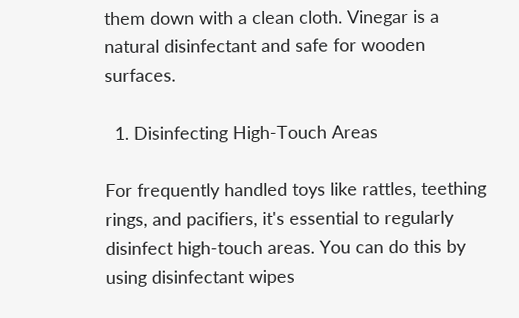them down with a clean cloth. Vinegar is a natural disinfectant and safe for wooden surfaces.

  1. Disinfecting High-Touch Areas

For frequently handled toys like rattles, teething rings, and pacifiers, it's essential to regularly disinfect high-touch areas. You can do this by using disinfectant wipes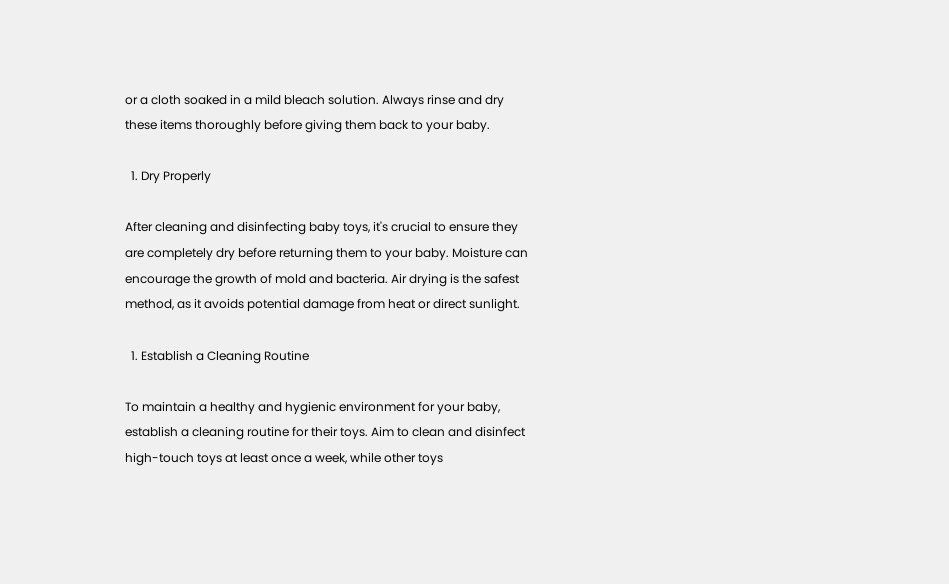or a cloth soaked in a mild bleach solution. Always rinse and dry these items thoroughly before giving them back to your baby.

  1. Dry Properly

After cleaning and disinfecting baby toys, it's crucial to ensure they are completely dry before returning them to your baby. Moisture can encourage the growth of mold and bacteria. Air drying is the safest method, as it avoids potential damage from heat or direct sunlight.

  1. Establish a Cleaning Routine

To maintain a healthy and hygienic environment for your baby, establish a cleaning routine for their toys. Aim to clean and disinfect high-touch toys at least once a week, while other toys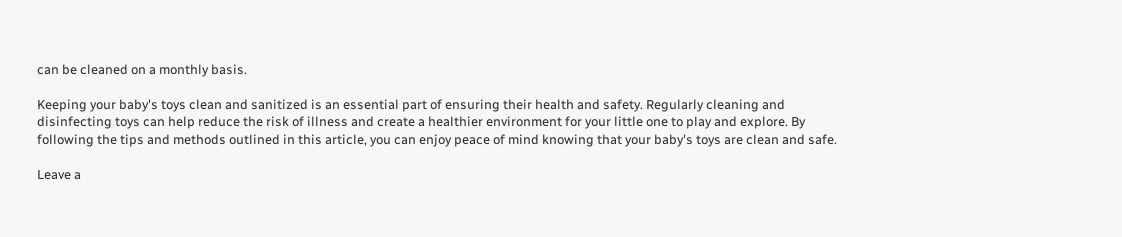can be cleaned on a monthly basis.

Keeping your baby's toys clean and sanitized is an essential part of ensuring their health and safety. Regularly cleaning and disinfecting toys can help reduce the risk of illness and create a healthier environment for your little one to play and explore. By following the tips and methods outlined in this article, you can enjoy peace of mind knowing that your baby's toys are clean and safe.

Leave a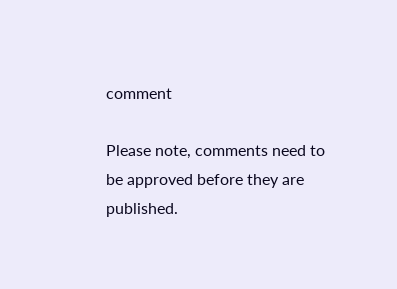comment

Please note, comments need to be approved before they are published.